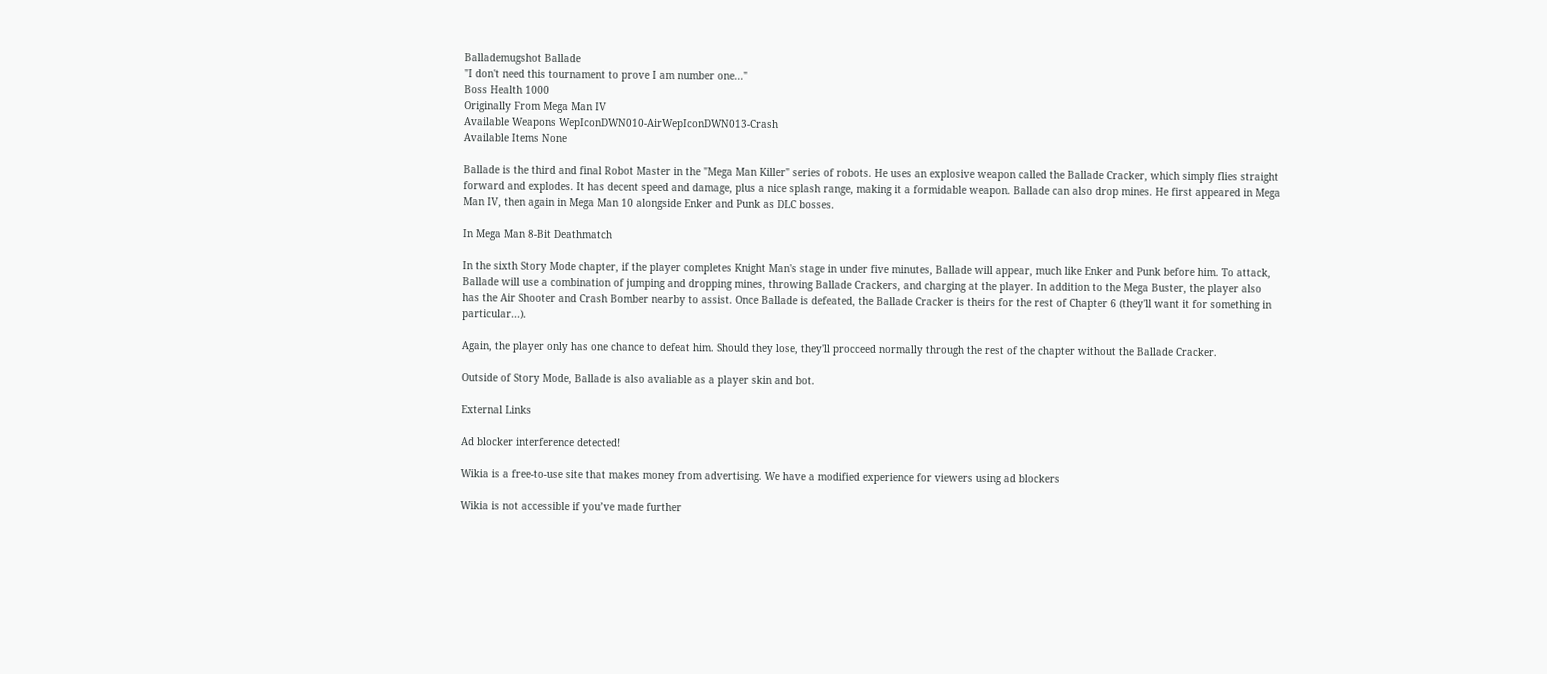Ballademugshot Ballade
"I don't need this tournament to prove I am number one..."
Boss Health 1000
Originally From Mega Man IV
Available Weapons WepIconDWN010-AirWepIconDWN013-Crash
Available Items None

Ballade is the third and final Robot Master in the "Mega Man Killer" series of robots. He uses an explosive weapon called the Ballade Cracker, which simply flies straight forward and explodes. It has decent speed and damage, plus a nice splash range, making it a formidable weapon. Ballade can also drop mines. He first appeared in Mega Man IV, then again in Mega Man 10 alongside Enker and Punk as DLC bosses.

In Mega Man 8-Bit Deathmatch

In the sixth Story Mode chapter, if the player completes Knight Man's stage in under five minutes, Ballade will appear, much like Enker and Punk before him. To attack, Ballade will use a combination of jumping and dropping mines, throwing Ballade Crackers, and charging at the player. In addition to the Mega Buster, the player also has the Air Shooter and Crash Bomber nearby to assist. Once Ballade is defeated, the Ballade Cracker is theirs for the rest of Chapter 6 (they'll want it for something in particular...).

Again, the player only has one chance to defeat him. Should they lose, they'll procceed normally through the rest of the chapter without the Ballade Cracker.

Outside of Story Mode, Ballade is also avaliable as a player skin and bot.

External Links

Ad blocker interference detected!

Wikia is a free-to-use site that makes money from advertising. We have a modified experience for viewers using ad blockers

Wikia is not accessible if you’ve made further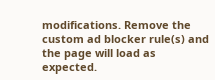modifications. Remove the custom ad blocker rule(s) and the page will load as expected.